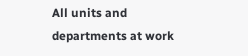All units and departments at work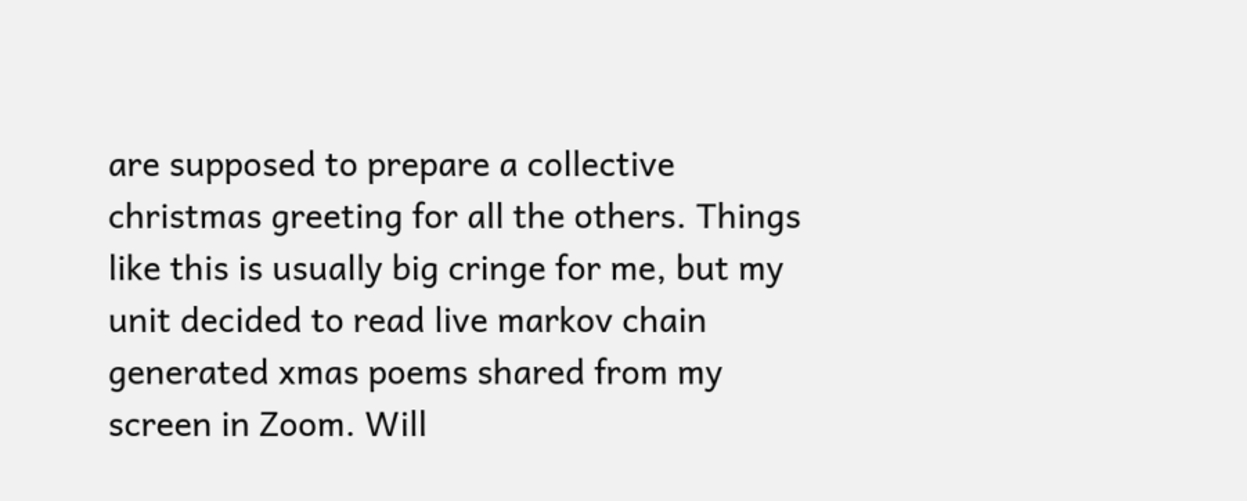are supposed to prepare a collective christmas greeting for all the others. Things like this is usually big cringe for me, but my unit decided to read live markov chain generated xmas poems shared from my screen in Zoom. Will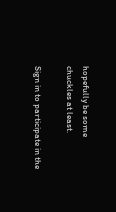hopefully be some chuckles at least.

Sign in to participate in the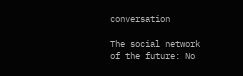conversation

The social network of the future: No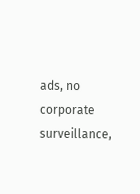ads, no corporate surveillance,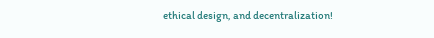ethical design, and decentralization!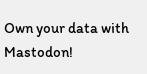Own your data with Mastodon!